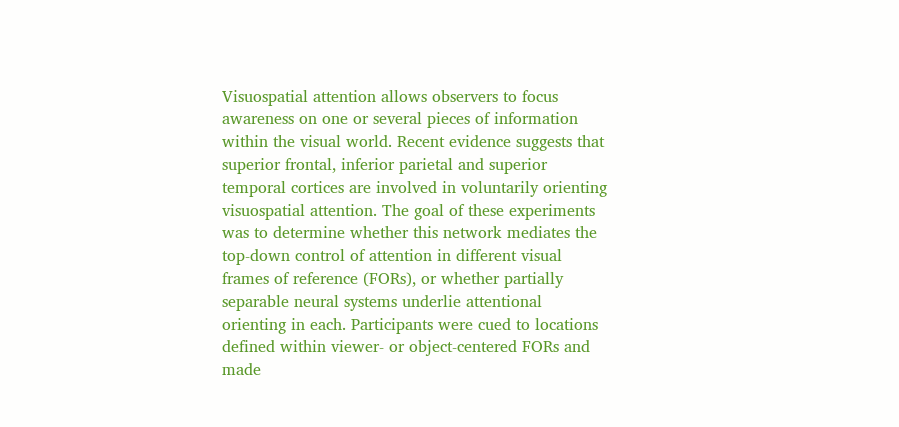Visuospatial attention allows observers to focus awareness on one or several pieces of information within the visual world. Recent evidence suggests that superior frontal, inferior parietal and superior temporal cortices are involved in voluntarily orienting visuospatial attention. The goal of these experiments was to determine whether this network mediates the top-down control of attention in different visual frames of reference (FORs), or whether partially separable neural systems underlie attentional orienting in each. Participants were cued to locations defined within viewer- or object-centered FORs and made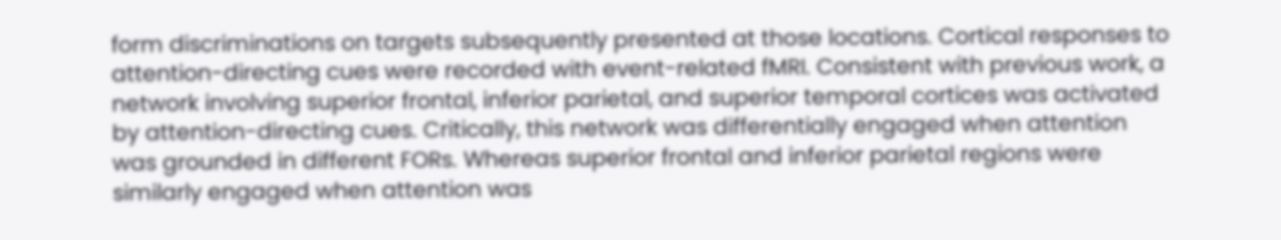form discriminations on targets subsequently presented at those locations. Cortical responses to attention-directing cues were recorded with event-related fMRI. Consistent with previous work, a network involving superior frontal, inferior parietal, and superior temporal cortices was activated by attention-directing cues. Critically, this network was differentially engaged when attention was grounded in different FORs. Whereas superior frontal and inferior parietal regions were similarly engaged when attention was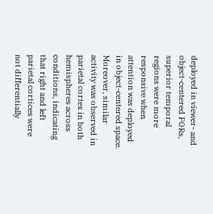deployed in viewer- and object-centered FORs, superior temporal regions were more responsive when attention was deployed in object-centered space. Moreover, similar activity was observed in parietal cortex in both hemispheres across conditions, indicating that right and left parietal cortices were not differentially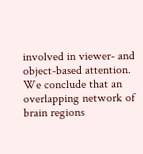involved in viewer- and object-based attention. We conclude that an overlapping network of brain regions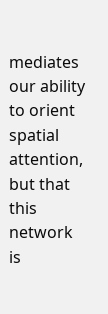mediates our ability to orient spatial attention, but that this network is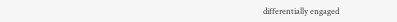differentially engaged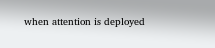when attention is deployed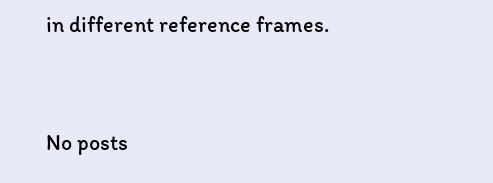in different reference frames.


No posts